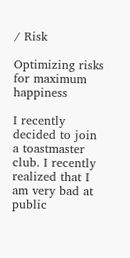/ Risk

Optimizing risks for maximum happiness

I recently decided to join a toastmaster club. I recently realized that I am very bad at public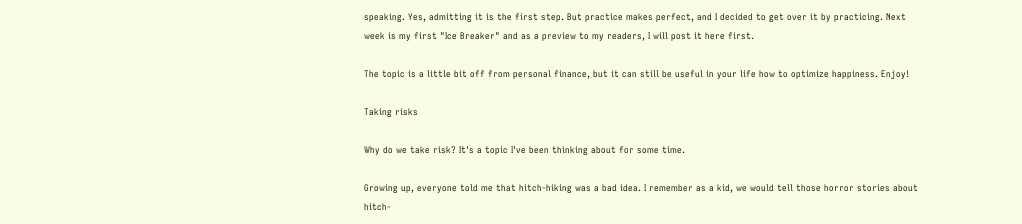speaking. Yes, admitting it is the first step. But practice makes perfect, and I decided to get over it by practicing. Next week is my first "Ice Breaker" and as a preview to my readers, I will post it here first.

The topic is a little bit off from personal finance, but it can still be useful in your life how to optimize happiness. Enjoy!

Taking risks

Why do we take risk? It's a topic I've been thinking about for some time.

Growing up, everyone told me that hitch-hiking was a bad idea. I remember as a kid, we would tell those horror stories about hitch-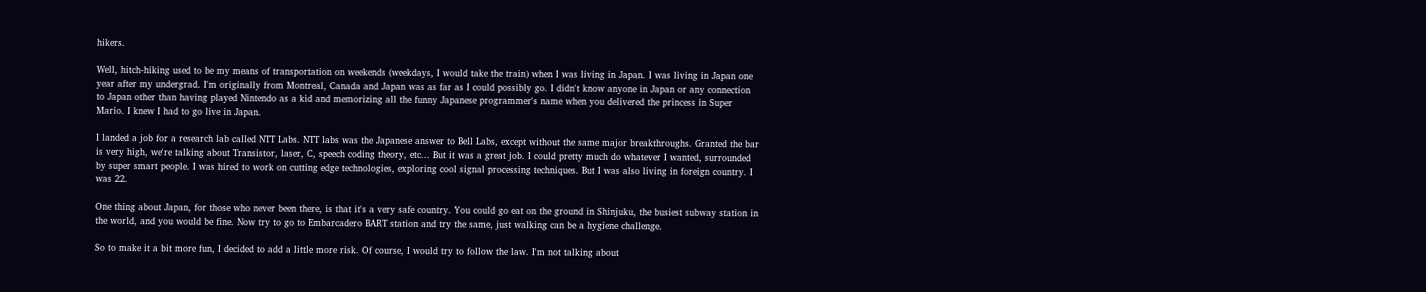hikers.

Well, hitch-hiking used to be my means of transportation on weekends (weekdays, I would take the train) when I was living in Japan. I was living in Japan one year after my undergrad. I'm originally from Montreal, Canada and Japan was as far as I could possibly go. I didn't know anyone in Japan or any connection to Japan other than having played Nintendo as a kid and memorizing all the funny Japanese programmer's name when you delivered the princess in Super Mario. I knew I had to go live in Japan.

I landed a job for a research lab called NTT Labs. NTT labs was the Japanese answer to Bell Labs, except without the same major breakthroughs. Granted the bar is very high, we're talking about Transistor, laser, C, speech coding theory, etc... But it was a great job. I could pretty much do whatever I wanted, surrounded by super smart people. I was hired to work on cutting edge technologies, exploring cool signal processing techniques. But I was also living in foreign country. I was 22.

One thing about Japan, for those who never been there, is that it's a very safe country. You could go eat on the ground in Shinjuku, the busiest subway station in the world, and you would be fine. Now try to go to Embarcadero BART station and try the same, just walking can be a hygiene challenge.

So to make it a bit more fun, I decided to add a little more risk. Of course, I would try to follow the law. I'm not talking about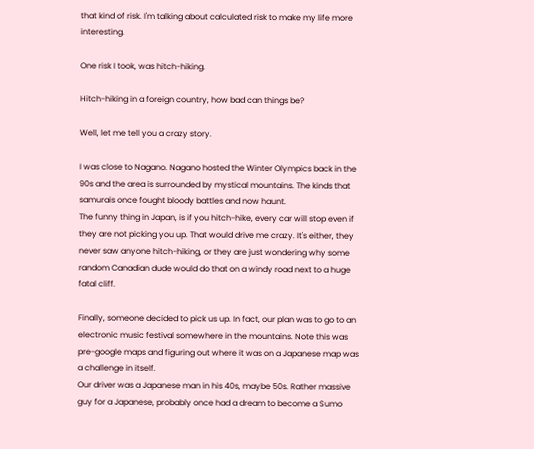that kind of risk. I'm talking about calculated risk to make my life more interesting.

One risk I took, was hitch-hiking.

Hitch-hiking in a foreign country, how bad can things be?

Well, let me tell you a crazy story.

I was close to Nagano. Nagano hosted the Winter Olympics back in the 90s and the area is surrounded by mystical mountains. The kinds that samurais once fought bloody battles and now haunt.
The funny thing in Japan, is if you hitch-hike, every car will stop even if they are not picking you up. That would drive me crazy. It's either, they never saw anyone hitch-hiking, or they are just wondering why some random Canadian dude would do that on a windy road next to a huge fatal cliff.

Finally, someone decided to pick us up. In fact, our plan was to go to an electronic music festival somewhere in the mountains. Note this was pre-google maps and figuring out where it was on a Japanese map was a challenge in itself.
Our driver was a Japanese man in his 40s, maybe 50s. Rather massive guy for a Japanese, probably once had a dream to become a Sumo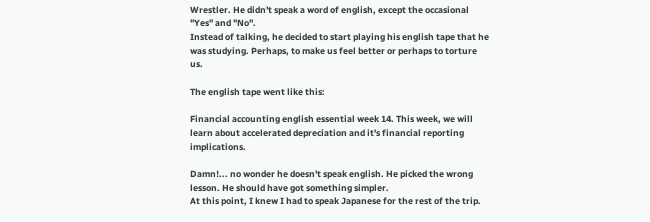Wrestler. He didn't speak a word of english, except the occasional "Yes" and "No".
Instead of talking, he decided to start playing his english tape that he was studying. Perhaps, to make us feel better or perhaps to torture us.

The english tape went like this:

Financial accounting english essential week 14. This week, we will learn about accelerated depreciation and it's financial reporting implications.

Damn!... no wonder he doesn't speak english. He picked the wrong lesson. He should have got something simpler.
At this point, I knew I had to speak Japanese for the rest of the trip.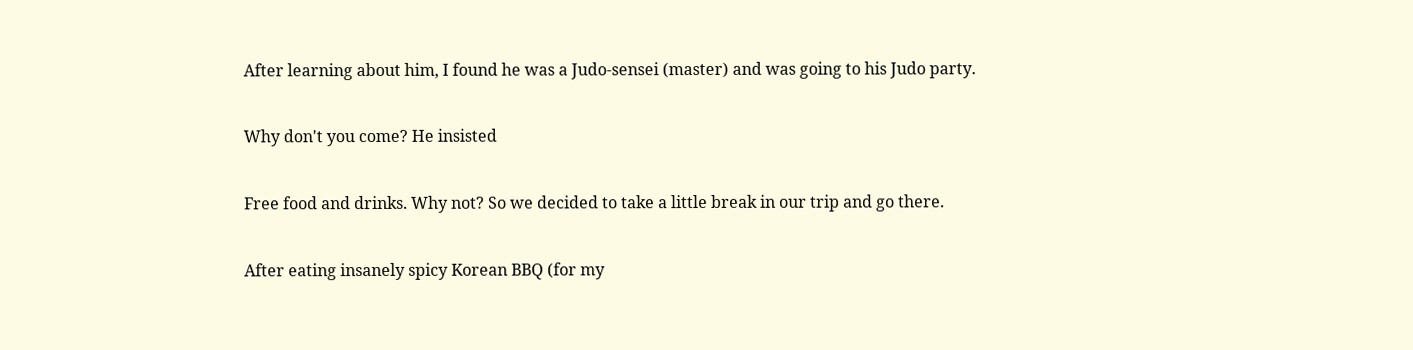After learning about him, I found he was a Judo-sensei (master) and was going to his Judo party.

Why don't you come? He insisted

Free food and drinks. Why not? So we decided to take a little break in our trip and go there.

After eating insanely spicy Korean BBQ (for my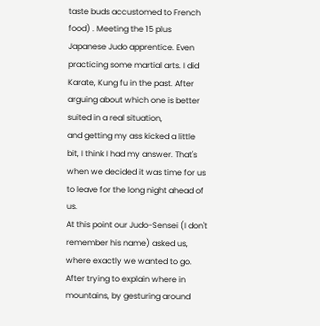taste buds accustomed to French food) . Meeting the 15 plus Japanese Judo apprentice. Even practicing some martial arts. I did Karate, Kung fu in the past. After arguing about which one is better suited in a real situation,
and getting my ass kicked a little bit, I think I had my answer. That's when we decided it was time for us to leave for the long night ahead of us.
At this point our Judo-Sensei (I don't remember his name) asked us, where exactly we wanted to go. After trying to explain where in mountains, by gesturing around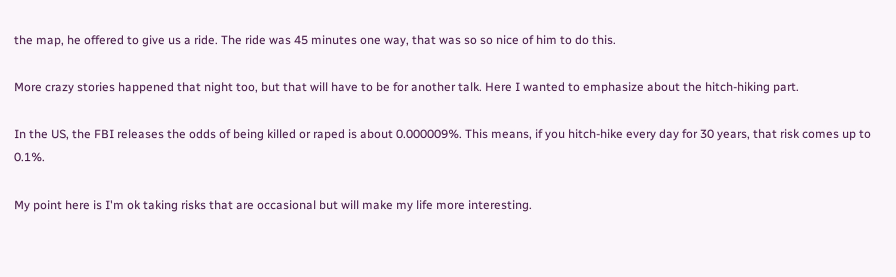the map, he offered to give us a ride. The ride was 45 minutes one way, that was so so nice of him to do this.

More crazy stories happened that night too, but that will have to be for another talk. Here I wanted to emphasize about the hitch-hiking part.

In the US, the FBI releases the odds of being killed or raped is about 0.000009%. This means, if you hitch-hike every day for 30 years, that risk comes up to 0.1%.

My point here is I'm ok taking risks that are occasional but will make my life more interesting.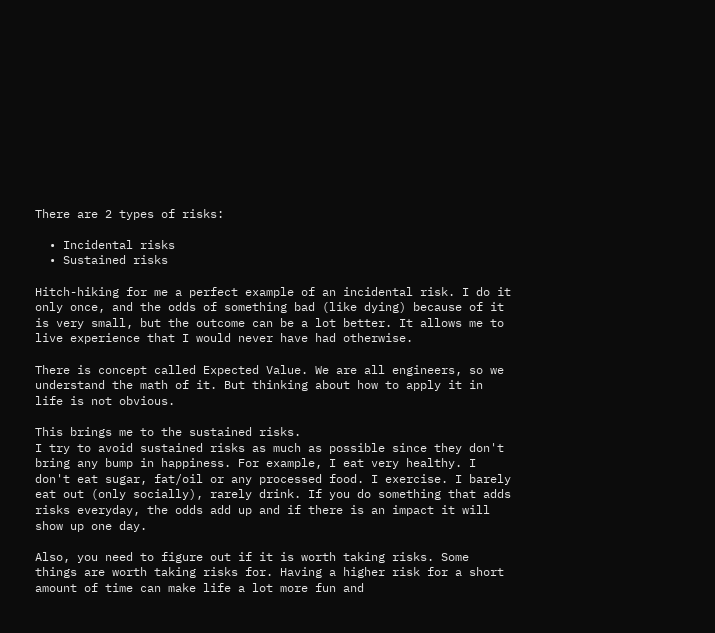There are 2 types of risks:

  • Incidental risks
  • Sustained risks

Hitch-hiking for me a perfect example of an incidental risk. I do it only once, and the odds of something bad (like dying) because of it is very small, but the outcome can be a lot better. It allows me to live experience that I would never have had otherwise.

There is concept called Expected Value. We are all engineers, so we understand the math of it. But thinking about how to apply it in life is not obvious.

This brings me to the sustained risks.
I try to avoid sustained risks as much as possible since they don't bring any bump in happiness. For example, I eat very healthy. I don't eat sugar, fat/oil or any processed food. I exercise. I barely eat out (only socially), rarely drink. If you do something that adds risks everyday, the odds add up and if there is an impact it will show up one day.

Also, you need to figure out if it is worth taking risks. Some things are worth taking risks for. Having a higher risk for a short amount of time can make life a lot more fun and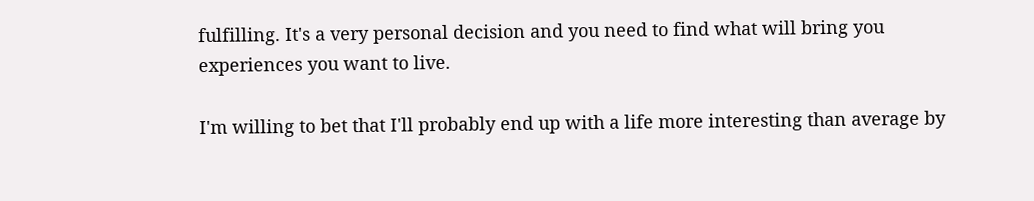fulfilling. It's a very personal decision and you need to find what will bring you experiences you want to live.

I'm willing to bet that I'll probably end up with a life more interesting than average by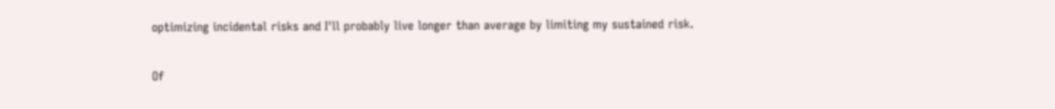optimizing incidental risks and I'll probably live longer than average by limiting my sustained risk.

Of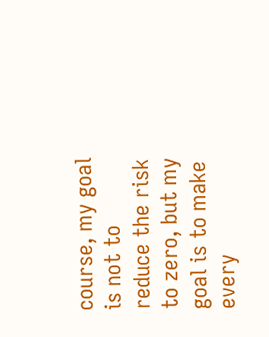course, my goal is not to reduce the risk to zero, but my goal is to make every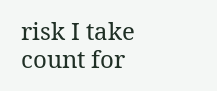risk I take count for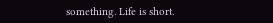something. Life is short.